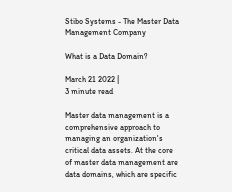Stibo Systems - The Master Data Management Company

What is a Data Domain?

March 21 2022 |
3 minute read

Master data management is a comprehensive approach to managing an organization's critical data assets. At the core of master data management are data domains, which are specific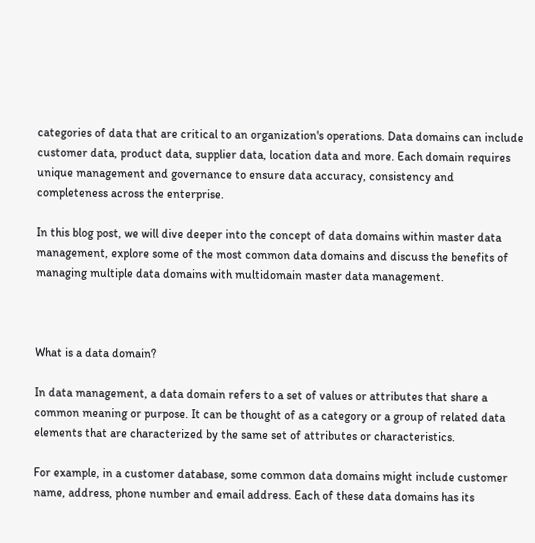categories of data that are critical to an organization's operations. Data domains can include customer data, product data, supplier data, location data and more. Each domain requires unique management and governance to ensure data accuracy, consistency and completeness across the enterprise.

In this blog post, we will dive deeper into the concept of data domains within master data management, explore some of the most common data domains and discuss the benefits of managing multiple data domains with multidomain master data management.



What is a data domain?

In data management, a data domain refers to a set of values or attributes that share a common meaning or purpose. It can be thought of as a category or a group of related data elements that are characterized by the same set of attributes or characteristics.

For example, in a customer database, some common data domains might include customer name, address, phone number and email address. Each of these data domains has its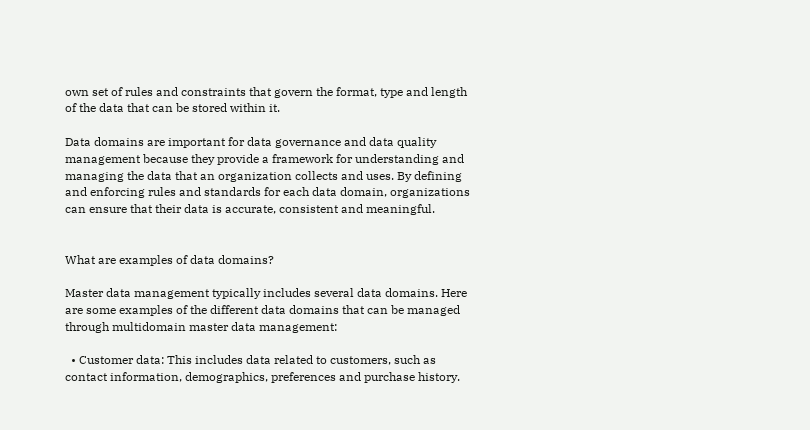own set of rules and constraints that govern the format, type and length of the data that can be stored within it.

Data domains are important for data governance and data quality management because they provide a framework for understanding and managing the data that an organization collects and uses. By defining and enforcing rules and standards for each data domain, organizations can ensure that their data is accurate, consistent and meaningful.


What are examples of data domains?

Master data management typically includes several data domains. Here are some examples of the different data domains that can be managed through multidomain master data management:

  • Customer data: This includes data related to customers, such as contact information, demographics, preferences and purchase history.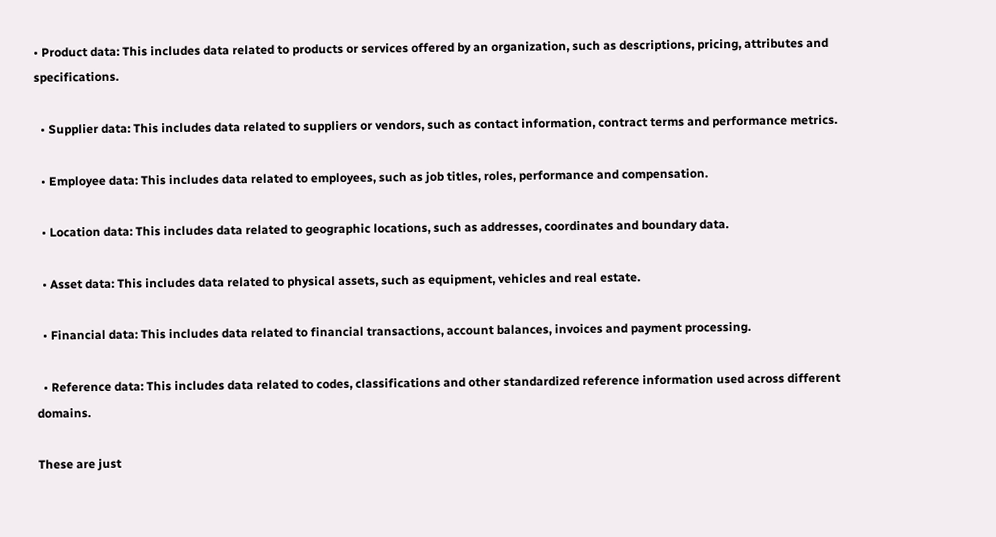• Product data: This includes data related to products or services offered by an organization, such as descriptions, pricing, attributes and specifications.

  • Supplier data: This includes data related to suppliers or vendors, such as contact information, contract terms and performance metrics.

  • Employee data: This includes data related to employees, such as job titles, roles, performance and compensation.

  • Location data: This includes data related to geographic locations, such as addresses, coordinates and boundary data.

  • Asset data: This includes data related to physical assets, such as equipment, vehicles and real estate.

  • Financial data: This includes data related to financial transactions, account balances, invoices and payment processing.

  • Reference data: This includes data related to codes, classifications and other standardized reference information used across different domains.

These are just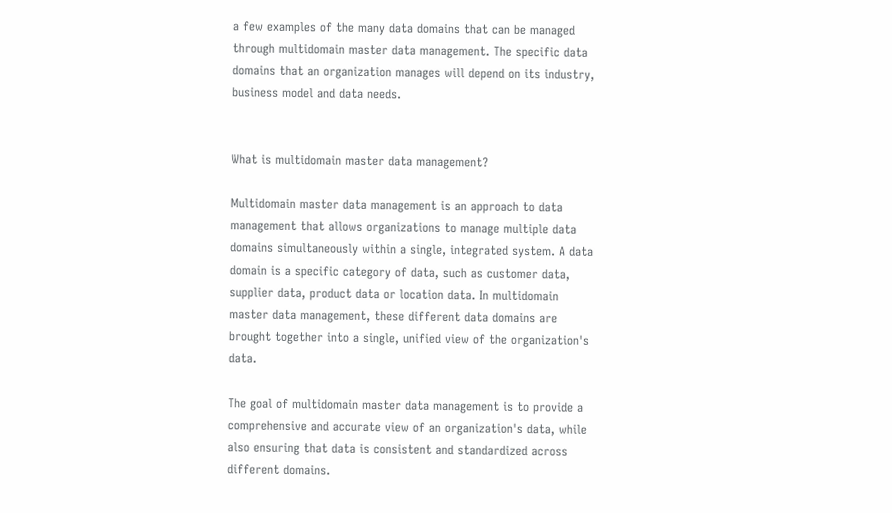a few examples of the many data domains that can be managed through multidomain master data management. The specific data domains that an organization manages will depend on its industry, business model and data needs.


What is multidomain master data management?

Multidomain master data management is an approach to data management that allows organizations to manage multiple data domains simultaneously within a single, integrated system. A data domain is a specific category of data, such as customer data, supplier data, product data or location data. In multidomain master data management, these different data domains are brought together into a single, unified view of the organization's data.

The goal of multidomain master data management is to provide a comprehensive and accurate view of an organization's data, while also ensuring that data is consistent and standardized across different domains.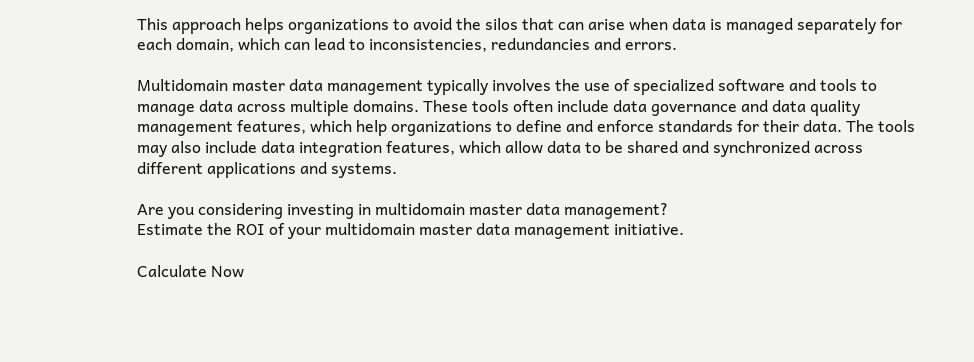This approach helps organizations to avoid the silos that can arise when data is managed separately for each domain, which can lead to inconsistencies, redundancies and errors.

Multidomain master data management typically involves the use of specialized software and tools to manage data across multiple domains. These tools often include data governance and data quality management features, which help organizations to define and enforce standards for their data. The tools may also include data integration features, which allow data to be shared and synchronized across different applications and systems.

Are you considering investing in multidomain master data management?
Estimate the ROI of your multidomain master data management initiative.

Calculate Now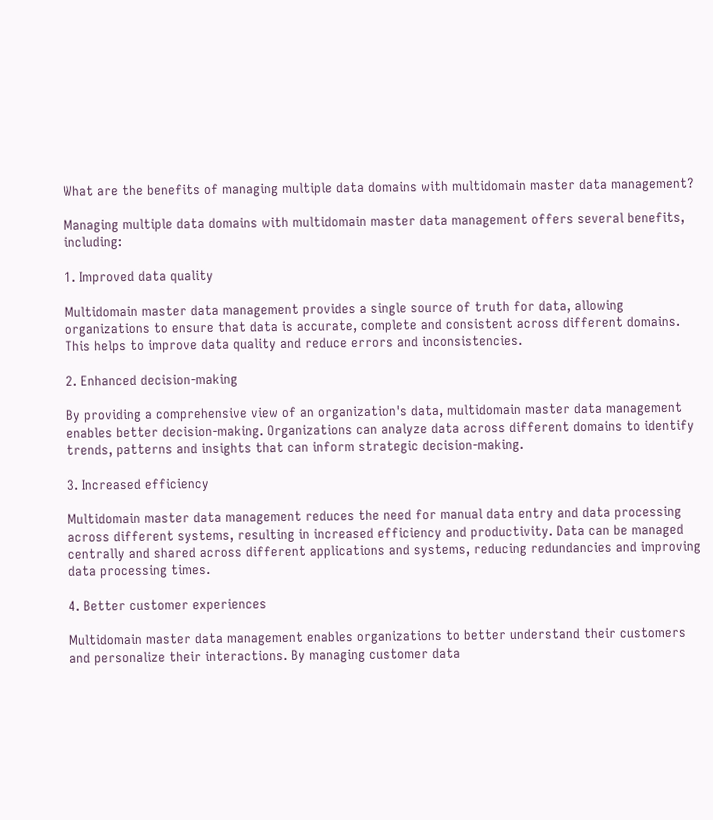What are the benefits of managing multiple data domains with multidomain master data management?

Managing multiple data domains with multidomain master data management offers several benefits, including:

1. Improved data quality

Multidomain master data management provides a single source of truth for data, allowing organizations to ensure that data is accurate, complete and consistent across different domains. This helps to improve data quality and reduce errors and inconsistencies.

2. Enhanced decision-making

By providing a comprehensive view of an organization's data, multidomain master data management enables better decision-making. Organizations can analyze data across different domains to identify trends, patterns and insights that can inform strategic decision-making.

3. Increased efficiency

Multidomain master data management reduces the need for manual data entry and data processing across different systems, resulting in increased efficiency and productivity. Data can be managed centrally and shared across different applications and systems, reducing redundancies and improving data processing times.

4. Better customer experiences

Multidomain master data management enables organizations to better understand their customers and personalize their interactions. By managing customer data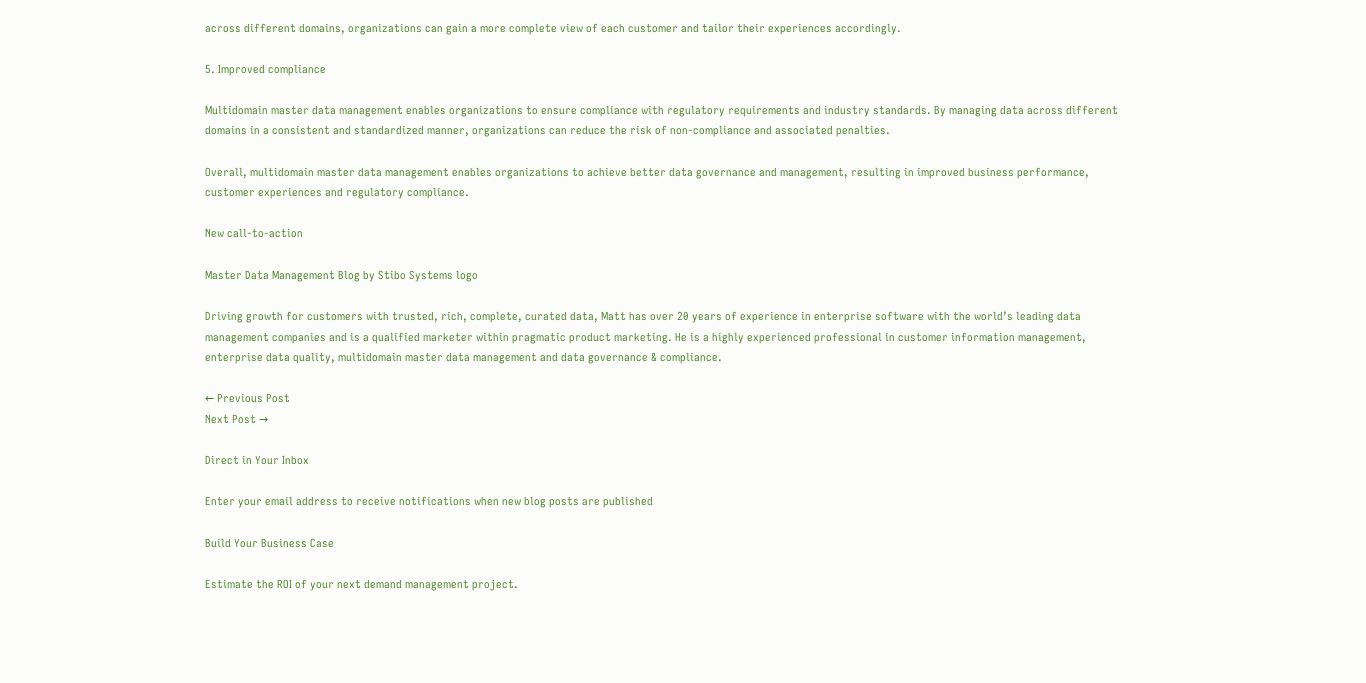across different domains, organizations can gain a more complete view of each customer and tailor their experiences accordingly.

5. Improved compliance

Multidomain master data management enables organizations to ensure compliance with regulatory requirements and industry standards. By managing data across different domains in a consistent and standardized manner, organizations can reduce the risk of non-compliance and associated penalties.

Overall, multidomain master data management enables organizations to achieve better data governance and management, resulting in improved business performance, customer experiences and regulatory compliance.

New call-to-action

Master Data Management Blog by Stibo Systems logo

Driving growth for customers with trusted, rich, complete, curated data, Matt has over 20 years of experience in enterprise software with the world’s leading data management companies and is a qualified marketer within pragmatic product marketing. He is a highly experienced professional in customer information management, enterprise data quality, multidomain master data management and data governance & compliance.

← Previous Post
Next Post →

Direct in Your Inbox

Enter your email address to receive notifications when new blog posts are published

Build Your Business Case

Estimate the ROI of your next demand management project.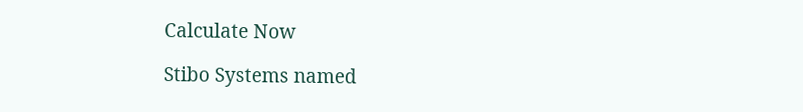Calculate Now

Stibo Systems named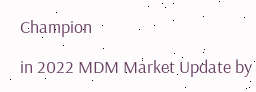Champion

in 2022 MDM Market Update by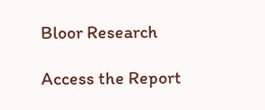Bloor Research

Access the Report